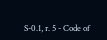S-0.1, r. 5 - Code of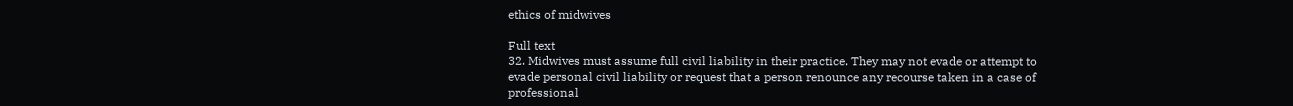ethics of midwives

Full text
32. Midwives must assume full civil liability in their practice. They may not evade or attempt to evade personal civil liability or request that a person renounce any recourse taken in a case of professional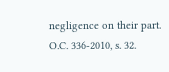negligence on their part.
O.C. 336-2010, s. 32.